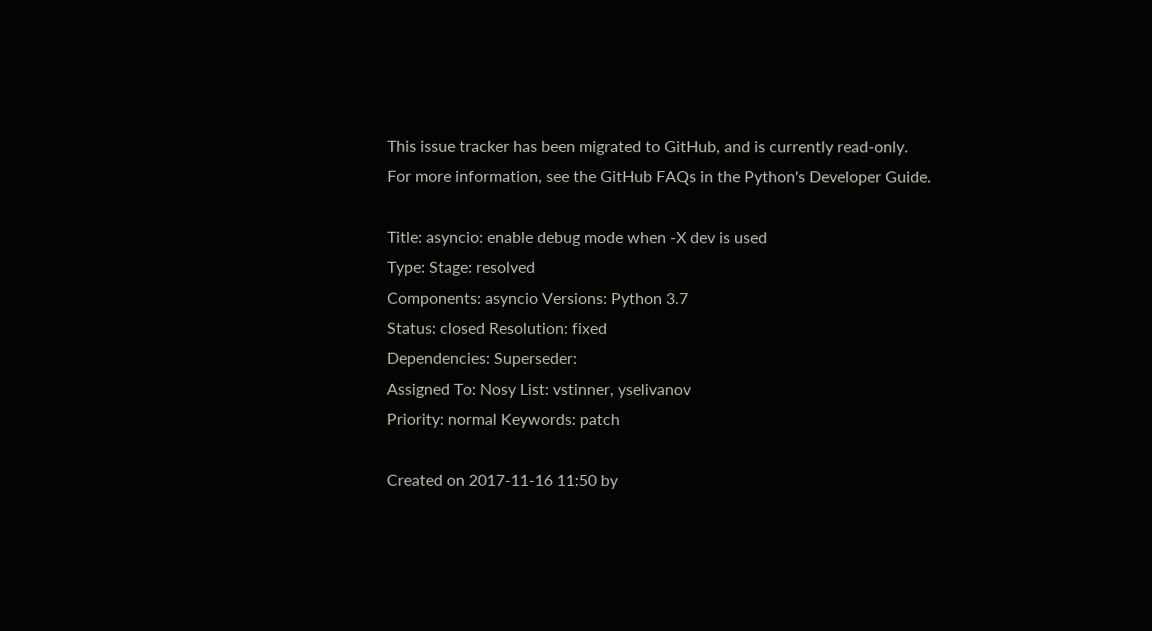This issue tracker has been migrated to GitHub, and is currently read-only.
For more information, see the GitHub FAQs in the Python's Developer Guide.

Title: asyncio: enable debug mode when -X dev is used
Type: Stage: resolved
Components: asyncio Versions: Python 3.7
Status: closed Resolution: fixed
Dependencies: Superseder:
Assigned To: Nosy List: vstinner, yselivanov
Priority: normal Keywords: patch

Created on 2017-11-16 11:50 by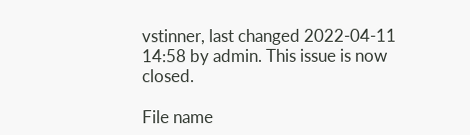vstinner, last changed 2022-04-11 14:58 by admin. This issue is now closed.

File name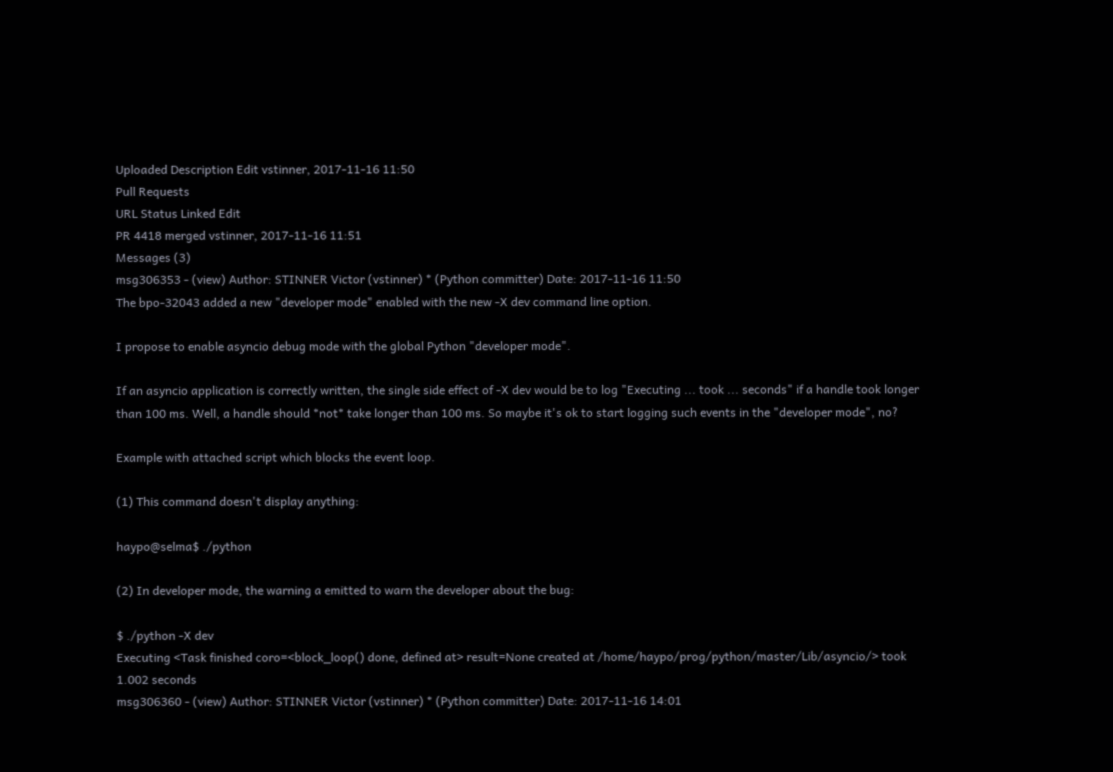Uploaded Description Edit vstinner, 2017-11-16 11:50
Pull Requests
URL Status Linked Edit
PR 4418 merged vstinner, 2017-11-16 11:51
Messages (3)
msg306353 - (view) Author: STINNER Victor (vstinner) * (Python committer) Date: 2017-11-16 11:50
The bpo-32043 added a new "developer mode" enabled with the new -X dev command line option.

I propose to enable asyncio debug mode with the global Python "developer mode".

If an asyncio application is correctly written, the single side effect of -X dev would be to log "Executing ... took ... seconds" if a handle took longer than 100 ms. Well, a handle should *not* take longer than 100 ms. So maybe it's ok to start logging such events in the "developer mode", no?

Example with attached script which blocks the event loop.

(1) This command doesn't display anything:

haypo@selma$ ./python

(2) In developer mode, the warning a emitted to warn the developer about the bug:

$ ./python -X dev
Executing <Task finished coro=<block_loop() done, defined at> result=None created at /home/haypo/prog/python/master/Lib/asyncio/> took 1.002 seconds
msg306360 - (view) Author: STINNER Victor (vstinner) * (Python committer) Date: 2017-11-16 14:01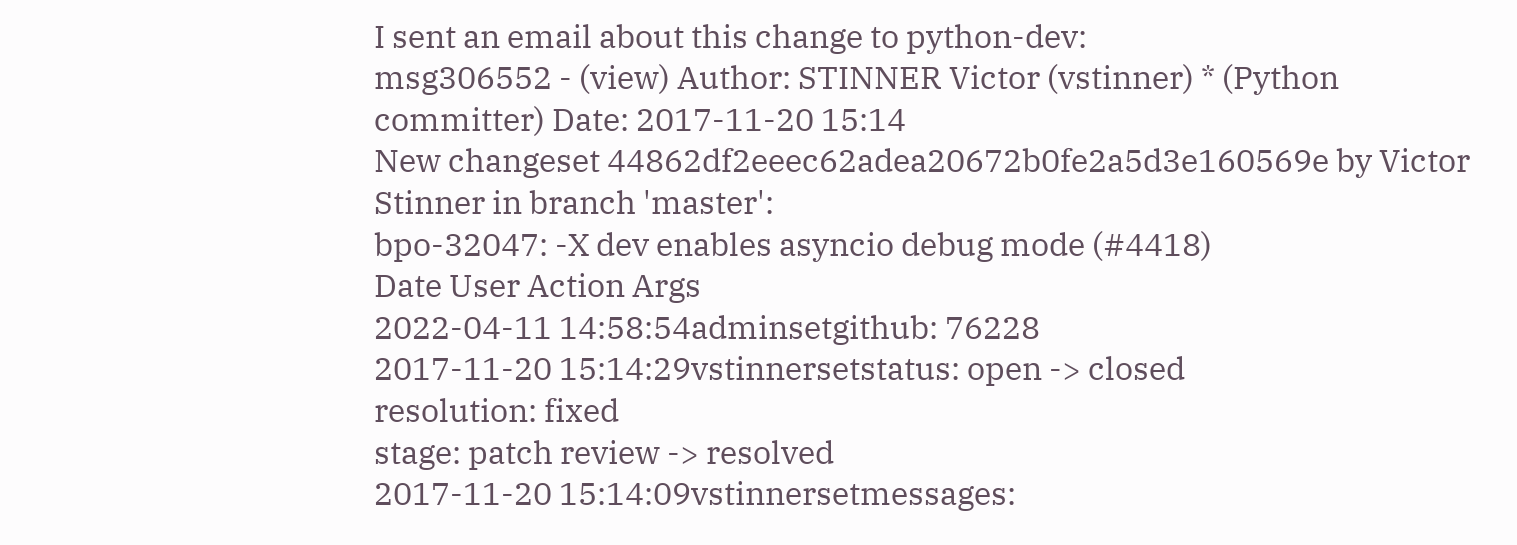I sent an email about this change to python-dev:
msg306552 - (view) Author: STINNER Victor (vstinner) * (Python committer) Date: 2017-11-20 15:14
New changeset 44862df2eeec62adea20672b0fe2a5d3e160569e by Victor Stinner in branch 'master':
bpo-32047: -X dev enables asyncio debug mode (#4418)
Date User Action Args
2022-04-11 14:58:54adminsetgithub: 76228
2017-11-20 15:14:29vstinnersetstatus: open -> closed
resolution: fixed
stage: patch review -> resolved
2017-11-20 15:14:09vstinnersetmessages: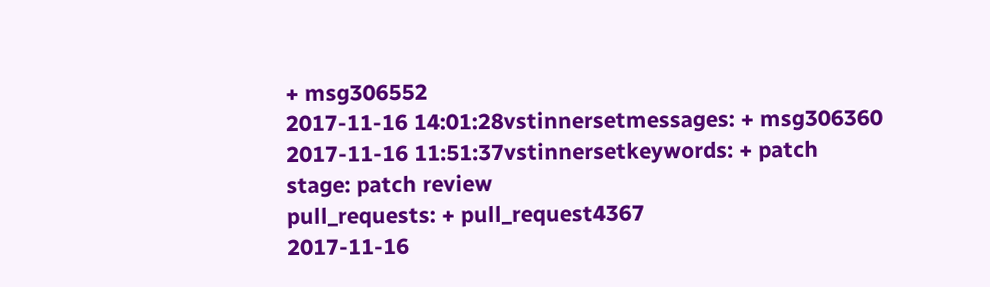+ msg306552
2017-11-16 14:01:28vstinnersetmessages: + msg306360
2017-11-16 11:51:37vstinnersetkeywords: + patch
stage: patch review
pull_requests: + pull_request4367
2017-11-16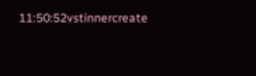11:50:52vstinnercreate